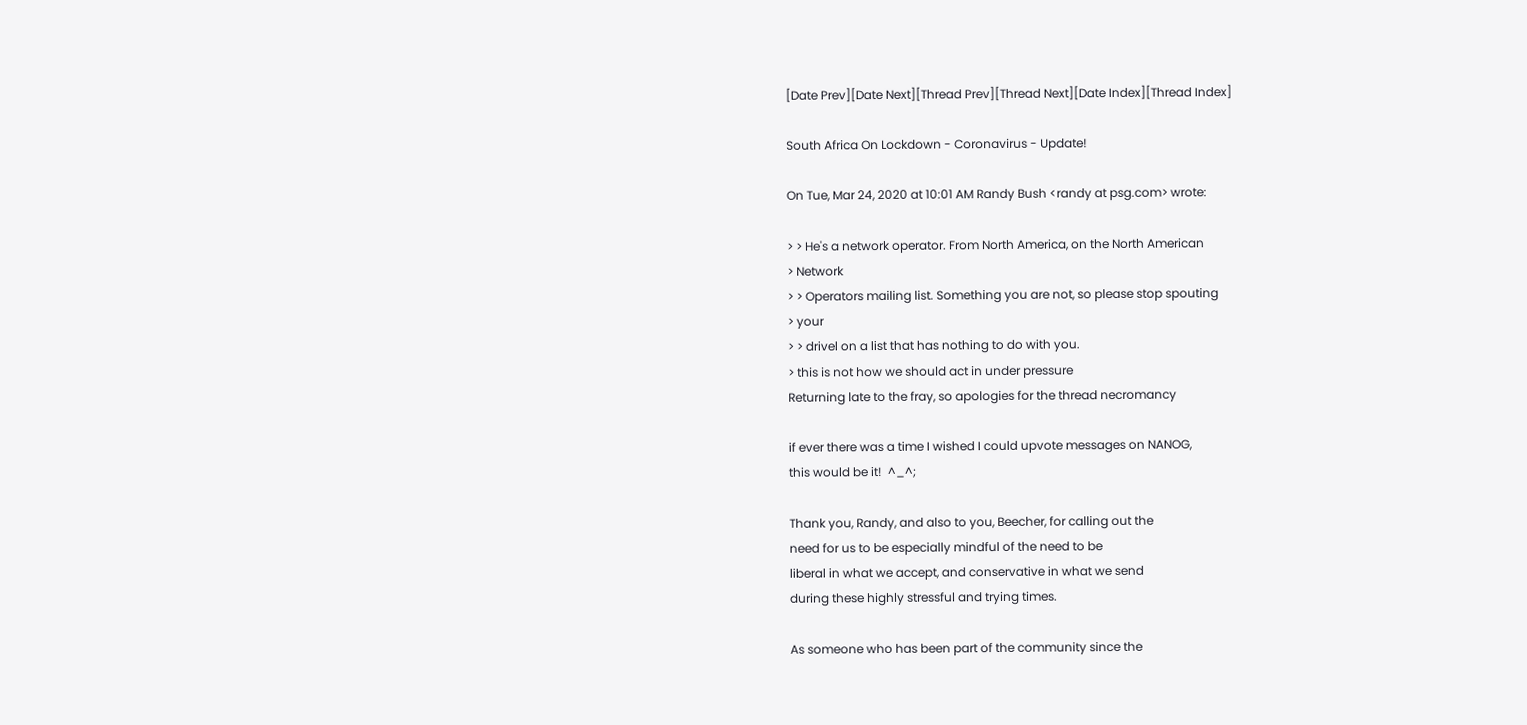[Date Prev][Date Next][Thread Prev][Thread Next][Date Index][Thread Index]

South Africa On Lockdown - Coronavirus - Update!

On Tue, Mar 24, 2020 at 10:01 AM Randy Bush <randy at psg.com> wrote:

> > He's a network operator. From North America, on the North American
> Network
> > Operators mailing list. Something you are not, so please stop spouting
> your
> > drivel on a list that has nothing to do with you.
> this is not how we should act in under pressure
Returning late to the fray, so apologies for the thread necromancy

if ever there was a time I wished I could upvote messages on NANOG,
this would be it!  ^_^;

Thank you, Randy, and also to you, Beecher, for calling out the
need for us to be especially mindful of the need to be
liberal in what we accept, and conservative in what we send
during these highly stressful and trying times.

As someone who has been part of the community since the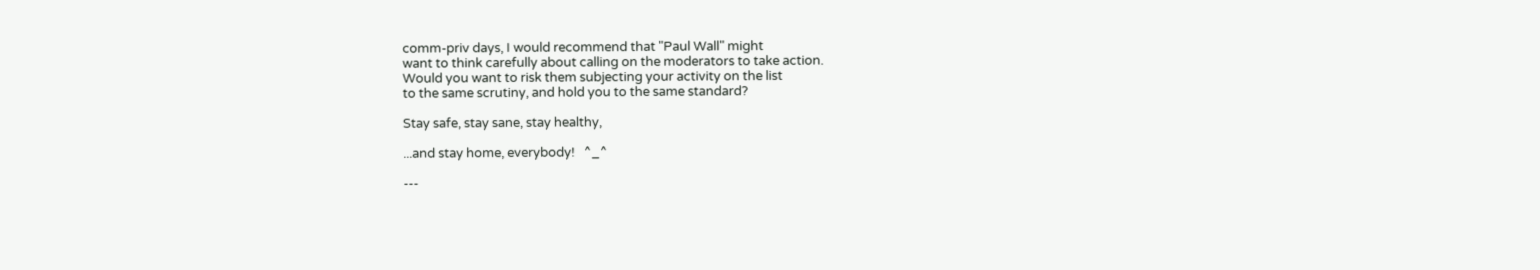comm-priv days, I would recommend that "Paul Wall" might
want to think carefully about calling on the moderators to take action.
Would you want to risk them subjecting your activity on the list
to the same scrutiny, and hold you to the same standard?

Stay safe, stay sane, stay healthy,

...and stay home, everybody!   ^_^

---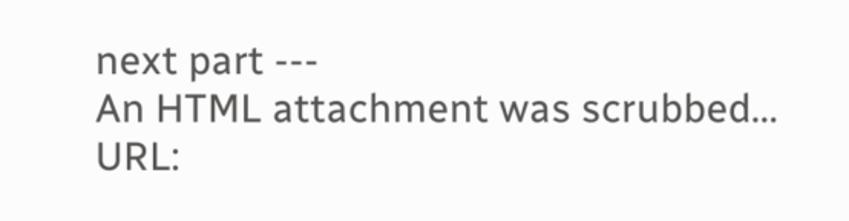next part ---
An HTML attachment was scrubbed...
URL: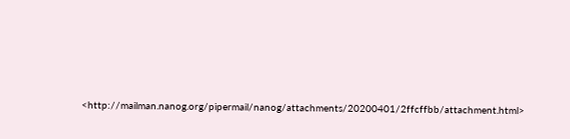<http://mailman.nanog.org/pipermail/nanog/attachments/20200401/2ffcffbb/attachment.html>